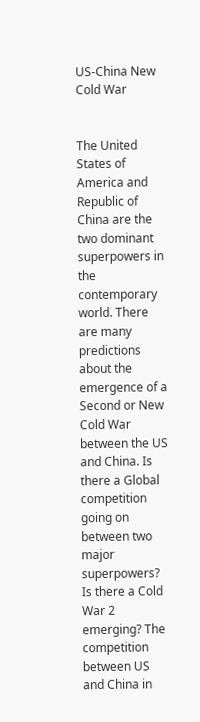US-China New Cold War


The United States of America and Republic of China are the two dominant superpowers in the contemporary world. There are many predictions about the emergence of a Second or New Cold War between the US and China. Is there a Global competition going on between two major superpowers? Is there a Cold War 2 emerging? The competition between US and China in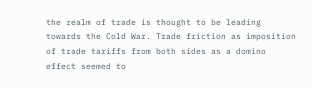the realm of trade is thought to be leading towards the Cold War. Trade friction as imposition of trade tariffs from both sides as a domino effect seemed to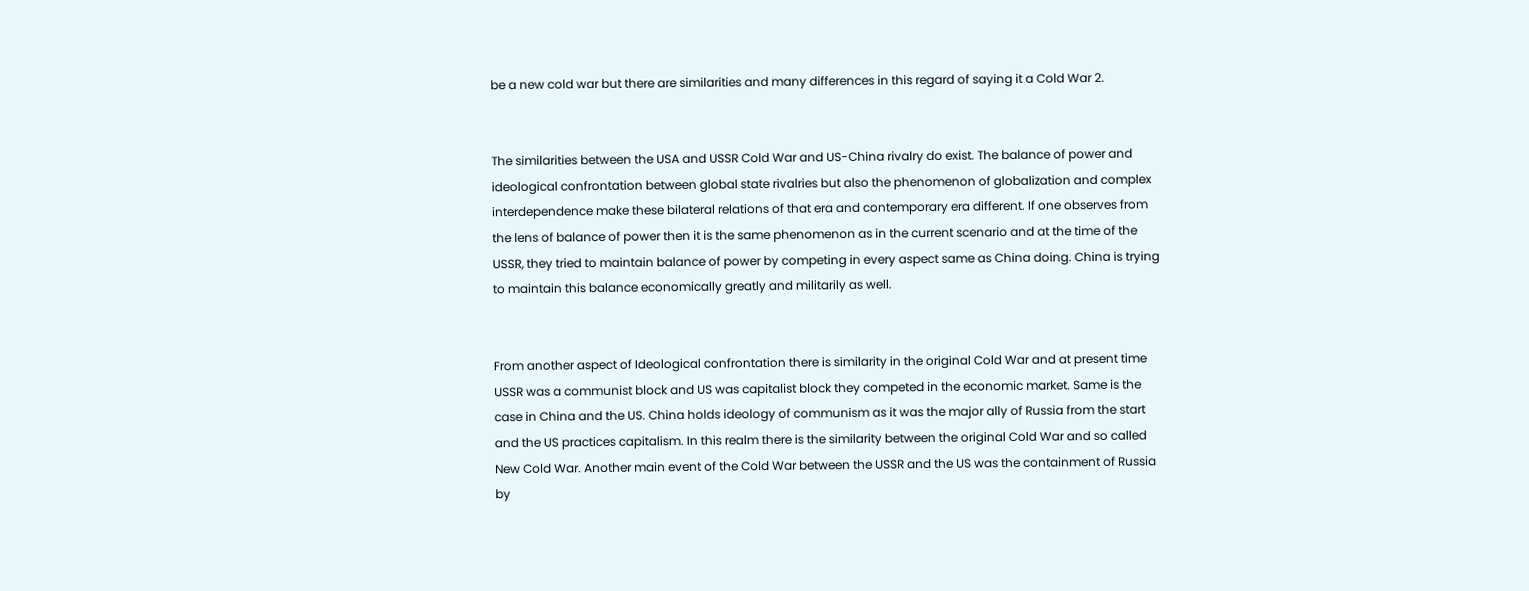be a new cold war but there are similarities and many differences in this regard of saying it a Cold War 2.


The similarities between the USA and USSR Cold War and US-China rivalry do exist. The balance of power and ideological confrontation between global state rivalries but also the phenomenon of globalization and complex interdependence make these bilateral relations of that era and contemporary era different. If one observes from the lens of balance of power then it is the same phenomenon as in the current scenario and at the time of the USSR, they tried to maintain balance of power by competing in every aspect same as China doing. China is trying to maintain this balance economically greatly and militarily as well.


From another aspect of Ideological confrontation there is similarity in the original Cold War and at present time USSR was a communist block and US was capitalist block they competed in the economic market. Same is the case in China and the US. China holds ideology of communism as it was the major ally of Russia from the start and the US practices capitalism. In this realm there is the similarity between the original Cold War and so called New Cold War. Another main event of the Cold War between the USSR and the US was the containment of Russia by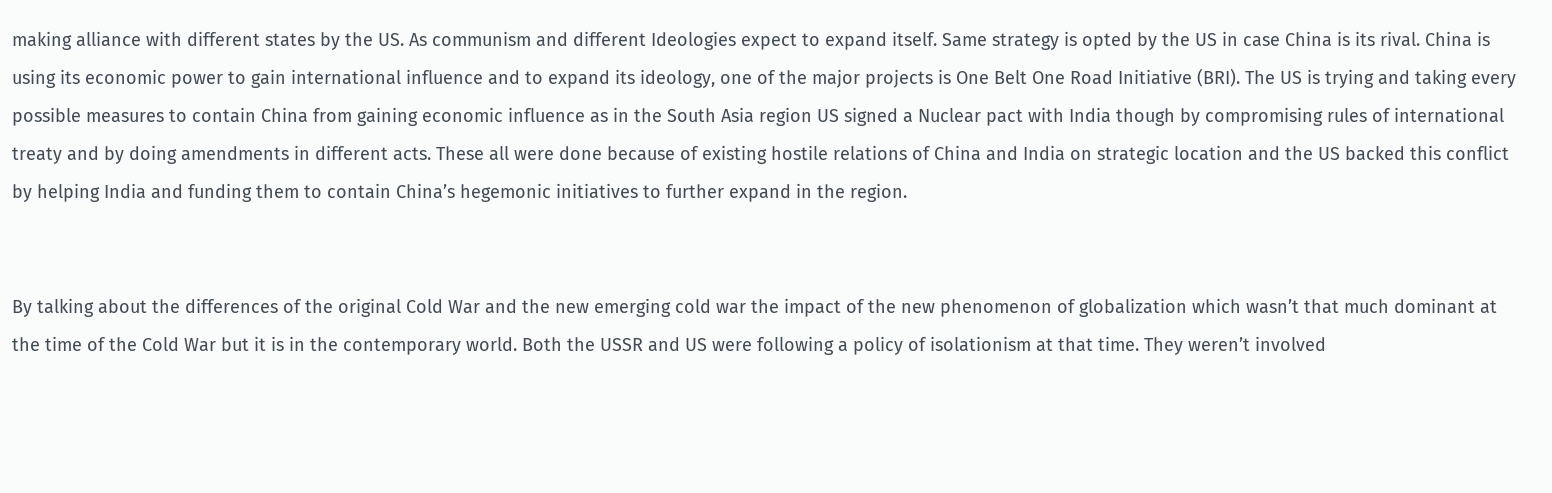making alliance with different states by the US. As communism and different Ideologies expect to expand itself. Same strategy is opted by the US in case China is its rival. China is using its economic power to gain international influence and to expand its ideology, one of the major projects is One Belt One Road Initiative (BRI). The US is trying and taking every possible measures to contain China from gaining economic influence as in the South Asia region US signed a Nuclear pact with India though by compromising rules of international treaty and by doing amendments in different acts. These all were done because of existing hostile relations of China and India on strategic location and the US backed this conflict by helping India and funding them to contain China’s hegemonic initiatives to further expand in the region.


By talking about the differences of the original Cold War and the new emerging cold war the impact of the new phenomenon of globalization which wasn’t that much dominant at the time of the Cold War but it is in the contemporary world. Both the USSR and US were following a policy of isolationism at that time. They weren’t involved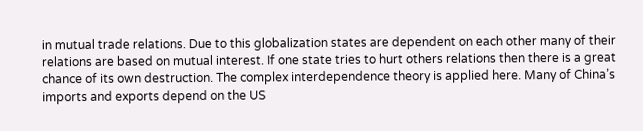in mutual trade relations. Due to this globalization states are dependent on each other many of their relations are based on mutual interest. If one state tries to hurt others relations then there is a great chance of its own destruction. The complex interdependence theory is applied here. Many of China’s imports and exports depend on the US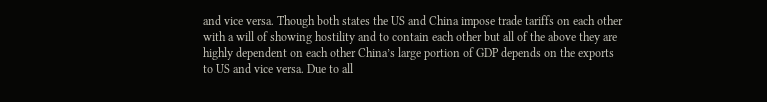and vice versa. Though both states the US and China impose trade tariffs on each other with a will of showing hostility and to contain each other but all of the above they are highly dependent on each other China’s large portion of GDP depends on the exports to US and vice versa. Due to all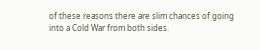of these reasons there are slim chances of going into a Cold War from both sides.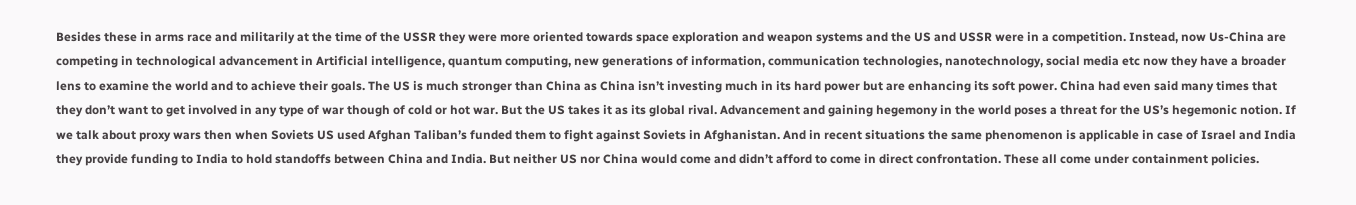Besides these in arms race and militarily at the time of the USSR they were more oriented towards space exploration and weapon systems and the US and USSR were in a competition. Instead, now Us-China are competing in technological advancement in Artificial intelligence, quantum computing, new generations of information, communication technologies, nanotechnology, social media etc now they have a broader lens to examine the world and to achieve their goals. The US is much stronger than China as China isn’t investing much in its hard power but are enhancing its soft power. China had even said many times that they don’t want to get involved in any type of war though of cold or hot war. But the US takes it as its global rival. Advancement and gaining hegemony in the world poses a threat for the US’s hegemonic notion. If we talk about proxy wars then when Soviets US used Afghan Taliban’s funded them to fight against Soviets in Afghanistan. And in recent situations the same phenomenon is applicable in case of Israel and India they provide funding to India to hold standoffs between China and India. But neither US nor China would come and didn’t afford to come in direct confrontation. These all come under containment policies.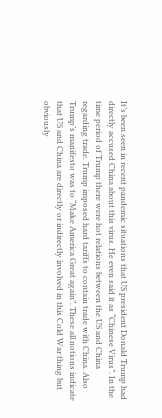It’s been seen in recent pandemic situations that US president Donald Trump had directly accused China about this virus. He even said it as “Chinese Virus”. In the time period of Trump there were hot relations between the US and China regarding trade. Trump imposed hard tariffs to contain trade with China. Also Trump’s manifesto was to “Make America Great again”. These all notions indicate that US and China are directly or indirectly involved in this Cold War thing but obviously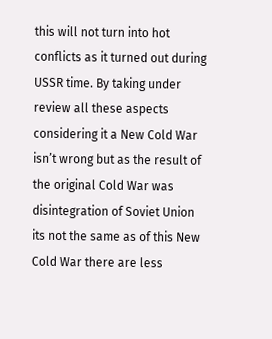this will not turn into hot conflicts as it turned out during USSR time. By taking under review all these aspects considering it a New Cold War isn’t wrong but as the result of the original Cold War was disintegration of Soviet Union its not the same as of this New Cold War there are less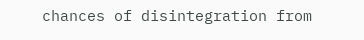chances of disintegration from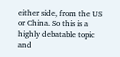either side, from the US or China. So this is a highly debatable topic and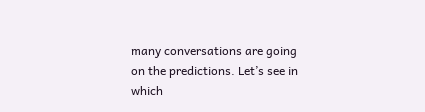many conversations are going on the predictions. Let’s see in which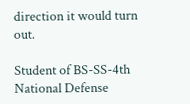direction it would turn out.

Student of BS-SS-4th National Defense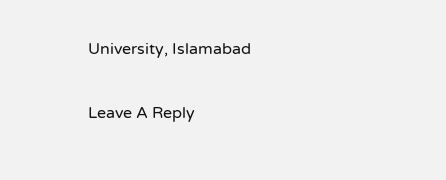University, Islamabad

Leave A Reply